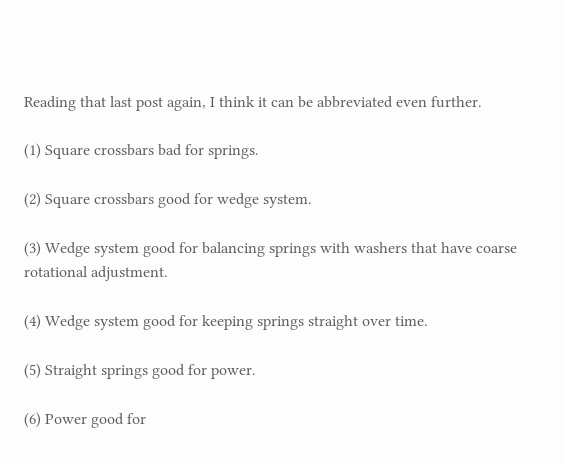Reading that last post again, I think it can be abbreviated even further.

(1) Square crossbars bad for springs.

(2) Square crossbars good for wedge system.

(3) Wedge system good for balancing springs with washers that have coarse rotational adjustment.

(4) Wedge system good for keeping springs straight over time.

(5) Straight springs good for power.

(6) Power good for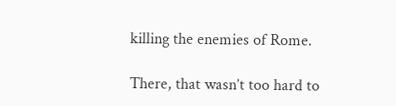killing the enemies of Rome.

There, that wasn’t too hard to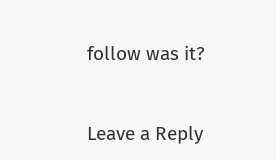follow was it?


Leave a Reply